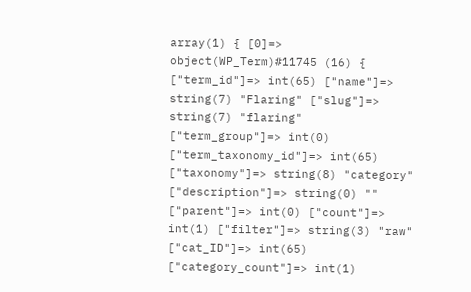array(1) { [0]=> object(WP_Term)#11745 (16) { ["term_id"]=> int(65) ["name"]=> string(7) "Flaring" ["slug"]=> string(7) "flaring" ["term_group"]=> int(0) ["term_taxonomy_id"]=> int(65) ["taxonomy"]=> string(8) "category" ["description"]=> string(0) "" ["parent"]=> int(0) ["count"]=> int(1) ["filter"]=> string(3) "raw" ["cat_ID"]=> int(65) ["category_count"]=> int(1)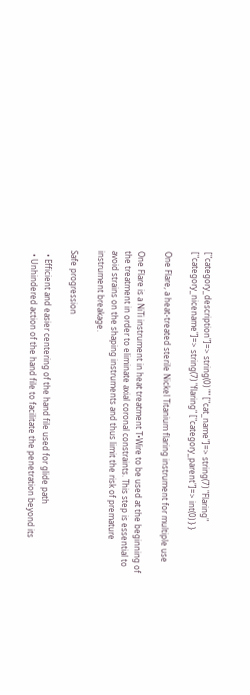["category_description"]=> string(0) "" ["cat_name"]=> string(7) "Flaring" ["category_nicename"]=> string(7) "flaring" ["category_parent"]=> int(0) } }

One Flare, a heat-treated sterile Nickel Titanium flaring instrument for multiple use

One Flare is a NiTi instrument in heat treatment T•Wire to be used at the beginning of the treatment in order to eliminate axial coronal constraints. This step is essential to avoid strains on the shaping instruments and thus limit the risk of premature instrument breakage.

Safe progression

  • Efficient and easier centering of the hand file used for glide path
  • Unhindered action of the hand file to facilitate the penetration beyond its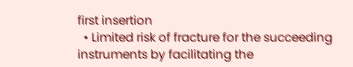first insertion
  • Limited risk of fracture for the succeeding instruments by facilitating the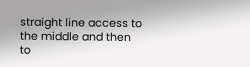straight line access to the middle and then to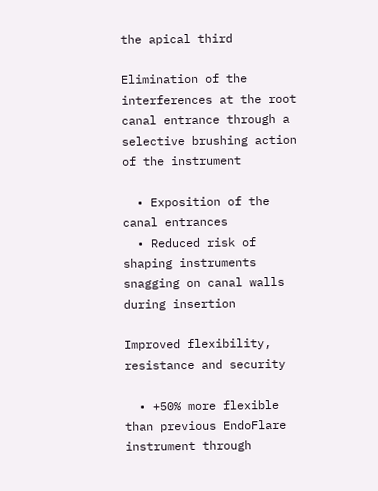the apical third

Elimination of the interferences at the root canal entrance through a selective brushing action of the instrument

  • Exposition of the canal entrances
  • Reduced risk of shaping instruments snagging on canal walls during insertion

Improved flexibility, resistance and security

  • +50% more flexible than previous EndoFlare instrument through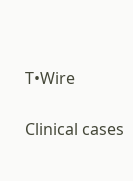T•Wire

Clinical cases